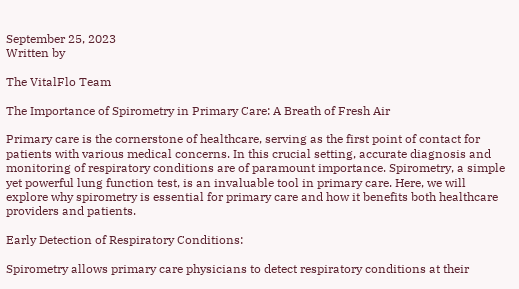September 25, 2023
Written by

The VitalFlo Team

The Importance of Spirometry in Primary Care: A Breath of Fresh Air

Primary care is the cornerstone of healthcare, serving as the first point of contact for patients with various medical concerns. In this crucial setting, accurate diagnosis and monitoring of respiratory conditions are of paramount importance. Spirometry, a simple yet powerful lung function test, is an invaluable tool in primary care. Here, we will explore why spirometry is essential for primary care and how it benefits both healthcare providers and patients.

Early Detection of Respiratory Conditions:

Spirometry allows primary care physicians to detect respiratory conditions at their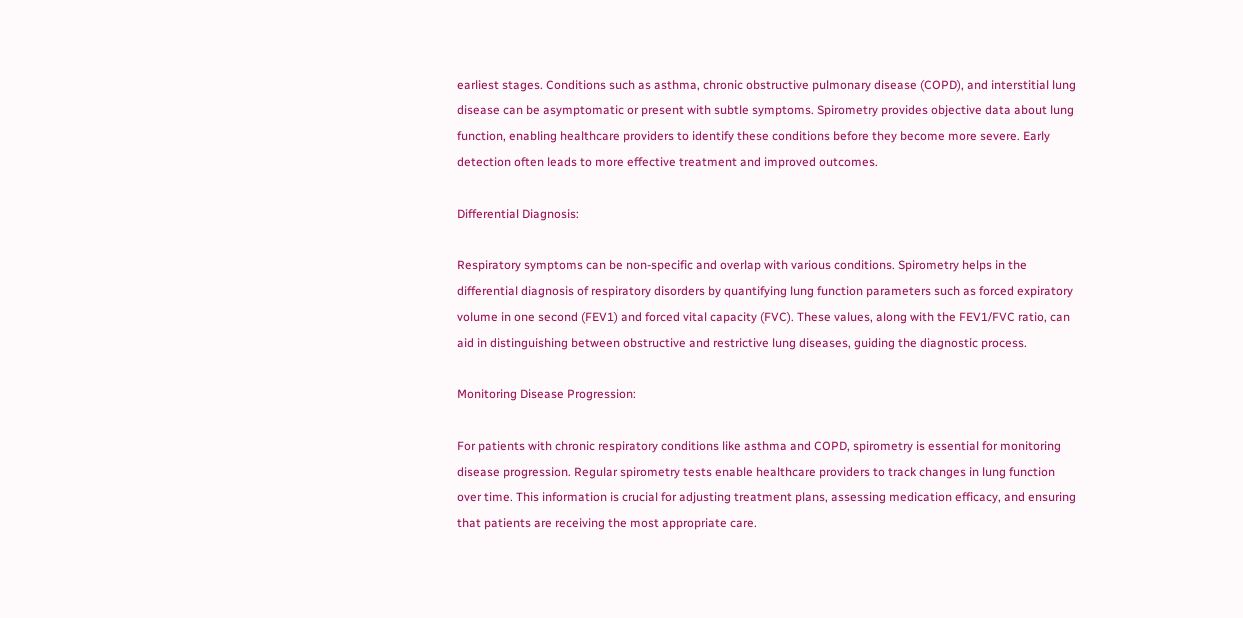earliest stages. Conditions such as asthma, chronic obstructive pulmonary disease (COPD), and interstitial lung disease can be asymptomatic or present with subtle symptoms. Spirometry provides objective data about lung function, enabling healthcare providers to identify these conditions before they become more severe. Early detection often leads to more effective treatment and improved outcomes.

Differential Diagnosis:

Respiratory symptoms can be non-specific and overlap with various conditions. Spirometry helps in the differential diagnosis of respiratory disorders by quantifying lung function parameters such as forced expiratory volume in one second (FEV1) and forced vital capacity (FVC). These values, along with the FEV1/FVC ratio, can aid in distinguishing between obstructive and restrictive lung diseases, guiding the diagnostic process.

Monitoring Disease Progression:

For patients with chronic respiratory conditions like asthma and COPD, spirometry is essential for monitoring disease progression. Regular spirometry tests enable healthcare providers to track changes in lung function over time. This information is crucial for adjusting treatment plans, assessing medication efficacy, and ensuring that patients are receiving the most appropriate care.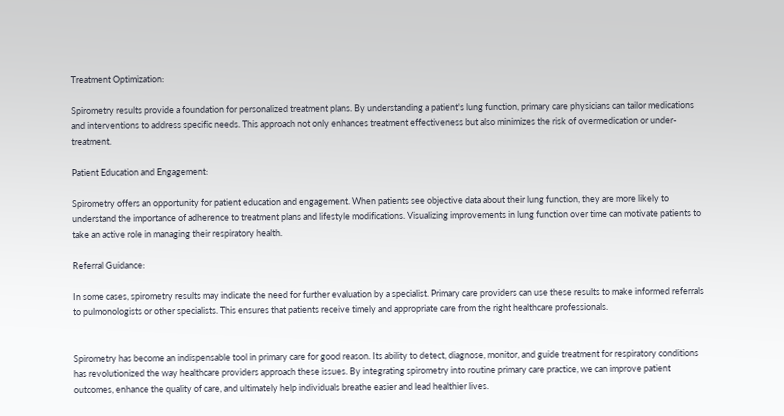Treatment Optimization:

Spirometry results provide a foundation for personalized treatment plans. By understanding a patient's lung function, primary care physicians can tailor medications and interventions to address specific needs. This approach not only enhances treatment effectiveness but also minimizes the risk of overmedication or under-treatment.

Patient Education and Engagement:

Spirometry offers an opportunity for patient education and engagement. When patients see objective data about their lung function, they are more likely to understand the importance of adherence to treatment plans and lifestyle modifications. Visualizing improvements in lung function over time can motivate patients to take an active role in managing their respiratory health.

Referral Guidance:

In some cases, spirometry results may indicate the need for further evaluation by a specialist. Primary care providers can use these results to make informed referrals to pulmonologists or other specialists. This ensures that patients receive timely and appropriate care from the right healthcare professionals.


Spirometry has become an indispensable tool in primary care for good reason. Its ability to detect, diagnose, monitor, and guide treatment for respiratory conditions has revolutionized the way healthcare providers approach these issues. By integrating spirometry into routine primary care practice, we can improve patient outcomes, enhance the quality of care, and ultimately help individuals breathe easier and lead healthier lives.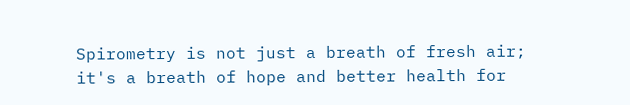Spirometry is not just a breath of fresh air; it's a breath of hope and better health for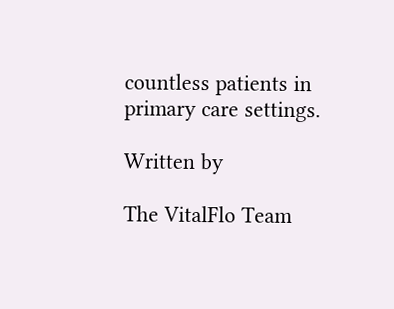countless patients in primary care settings.

Written by

The VitalFlo Team